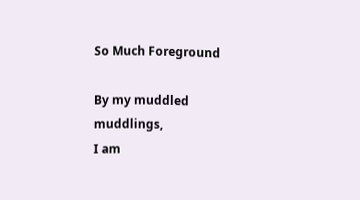So Much Foreground

By my muddled muddlings,
I am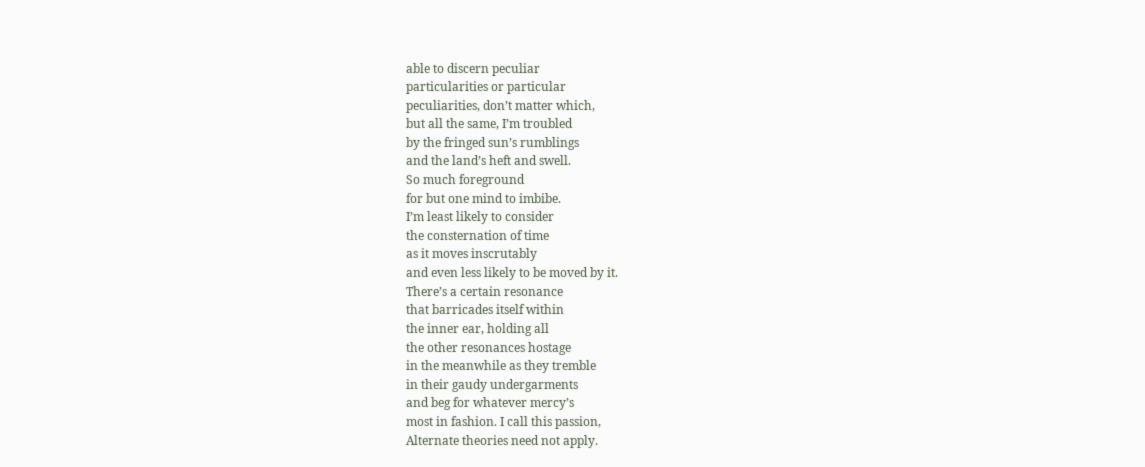able to discern peculiar
particularities or particular
peculiarities, don’t matter which,
but all the same, I’m troubled
by the fringed sun’s rumblings
and the land’s heft and swell.
So much foreground
for but one mind to imbibe.
I’m least likely to consider
the consternation of time
as it moves inscrutably
and even less likely to be moved by it.
There’s a certain resonance
that barricades itself within
the inner ear, holding all
the other resonances hostage
in the meanwhile as they tremble
in their gaudy undergarments
and beg for whatever mercy’s
most in fashion. I call this passion,
Alternate theories need not apply.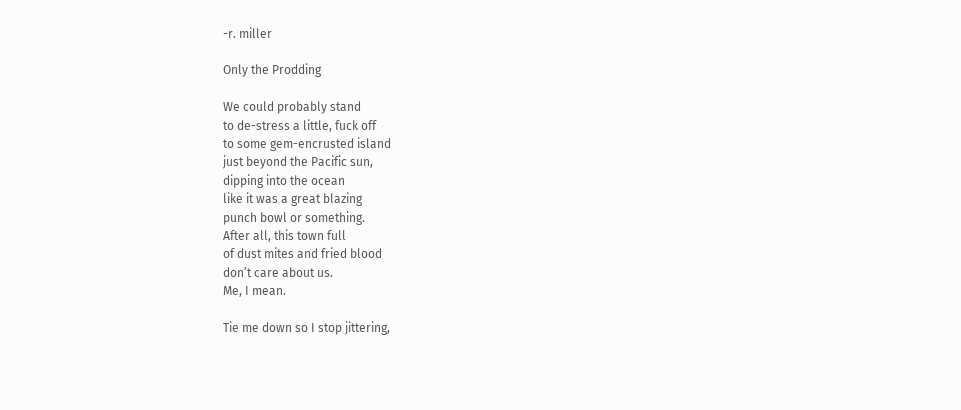-r. miller

Only the Prodding

We could probably stand
to de-stress a little, fuck off
to some gem-encrusted island
just beyond the Pacific sun,
dipping into the ocean
like it was a great blazing
punch bowl or something.
After all, this town full
of dust mites and fried blood
don’t care about us.
Me, I mean.

Tie me down so I stop jittering,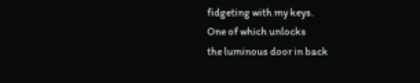fidgeting with my keys.
One of which unlocks
the luminous door in back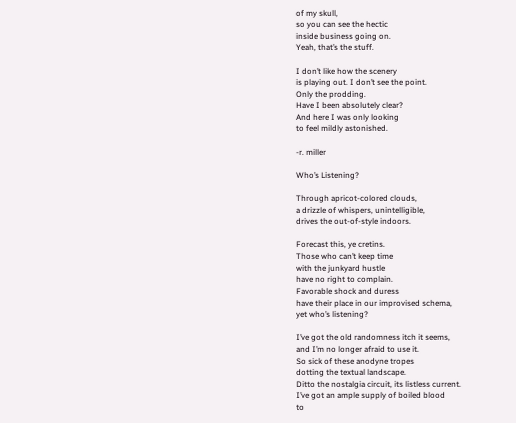of my skull,
so you can see the hectic
inside business going on.
Yeah, that’s the stuff.

I don’t like how the scenery
is playing out. I don’t see the point.
Only the prodding.
Have I been absolutely clear?
And here I was only looking
to feel mildly astonished.

-r. miller

Who’s Listening?

Through apricot-colored clouds,
a drizzle of whispers, unintelligible,
drives the out-of-style indoors.

Forecast this, ye cretins.
Those who can’t keep time
with the junkyard hustle
have no right to complain.
Favorable shock and duress
have their place in our improvised schema,
yet who’s listening?

I’ve got the old randomness itch it seems,
and I’m no longer afraid to use it.
So sick of these anodyne tropes
dotting the textual landscape.
Ditto the nostalgia circuit, its listless current.
I’ve got an ample supply of boiled blood
to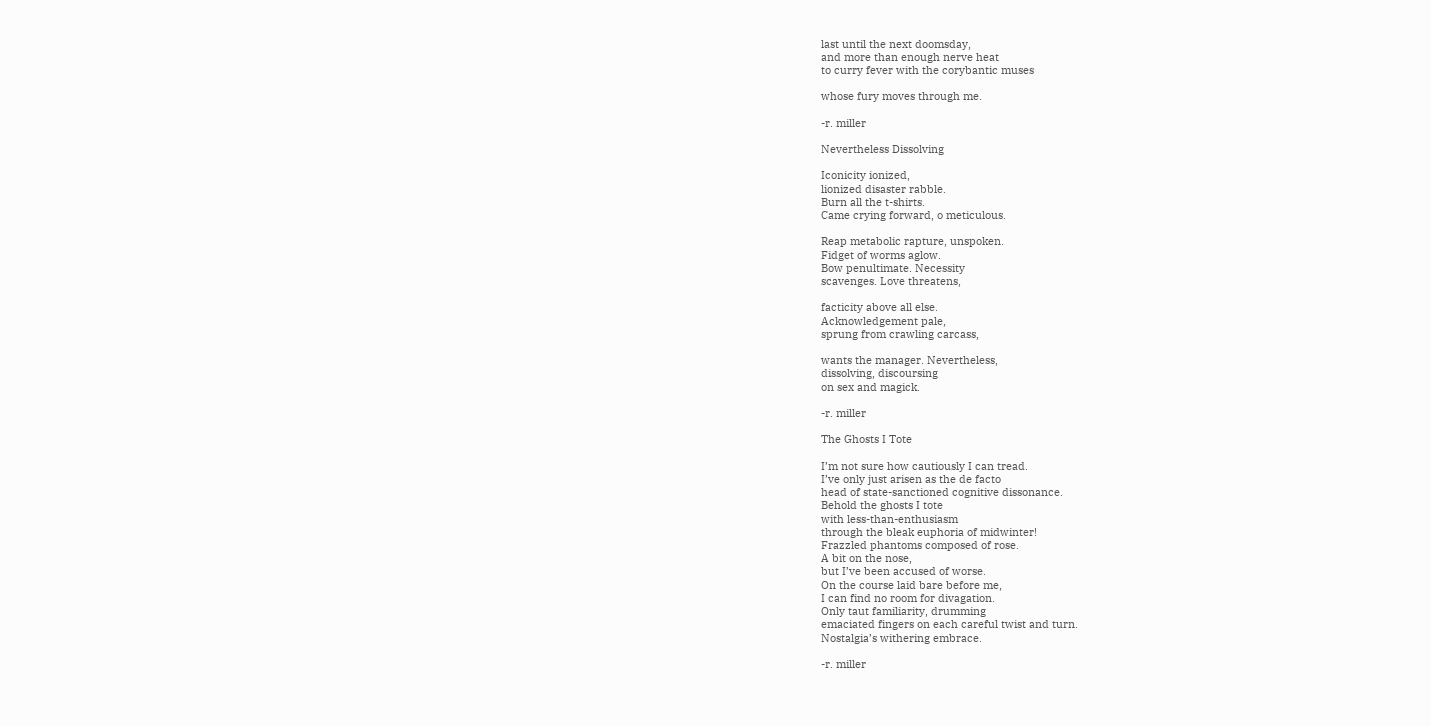last until the next doomsday,
and more than enough nerve heat
to curry fever with the corybantic muses

whose fury moves through me.

-r. miller

Nevertheless Dissolving

Iconicity ionized,
lionized disaster rabble.
Burn all the t-shirts.
Came crying forward, o meticulous.

Reap metabolic rapture, unspoken.
Fidget of worms aglow.
Bow penultimate. Necessity
scavenges. Love threatens,

facticity above all else.
Acknowledgement pale,
sprung from crawling carcass,

wants the manager. Nevertheless,
dissolving, discoursing
on sex and magick.

-r. miller

The Ghosts I Tote

I’m not sure how cautiously I can tread.
I’ve only just arisen as the de facto
head of state-sanctioned cognitive dissonance.
Behold the ghosts I tote
with less-than-enthusiasm
through the bleak euphoria of midwinter!
Frazzled phantoms composed of rose.
A bit on the nose,
but I’ve been accused of worse.
On the course laid bare before me,
I can find no room for divagation.
Only taut familiarity, drumming
emaciated fingers on each careful twist and turn.
Nostalgia’s withering embrace.

-r. miller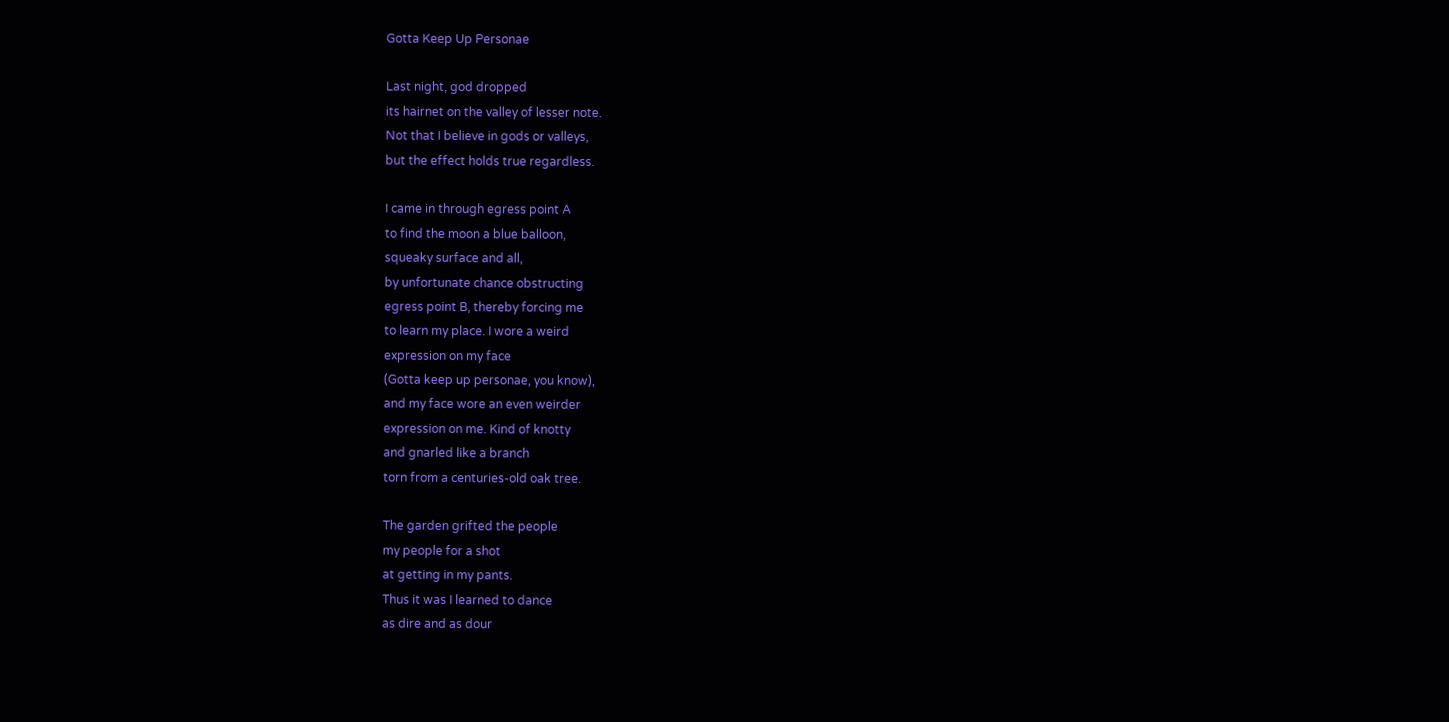Gotta Keep Up Personae

Last night, god dropped
its hairnet on the valley of lesser note.
Not that I believe in gods or valleys,
but the effect holds true regardless.

I came in through egress point A
to find the moon a blue balloon,
squeaky surface and all,
by unfortunate chance obstructing
egress point B, thereby forcing me
to learn my place. I wore a weird
expression on my face
(Gotta keep up personae, you know),
and my face wore an even weirder
expression on me. Kind of knotty
and gnarled like a branch
torn from a centuries-old oak tree.

The garden grifted the people
my people for a shot
at getting in my pants.
Thus it was I learned to dance
as dire and as dour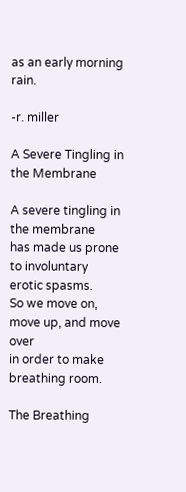as an early morning rain.

-r. miller

A Severe Tingling in the Membrane

A severe tingling in the membrane
has made us prone to involuntary erotic spasms.
So we move on, move up, and move over
in order to make breathing room.

The Breathing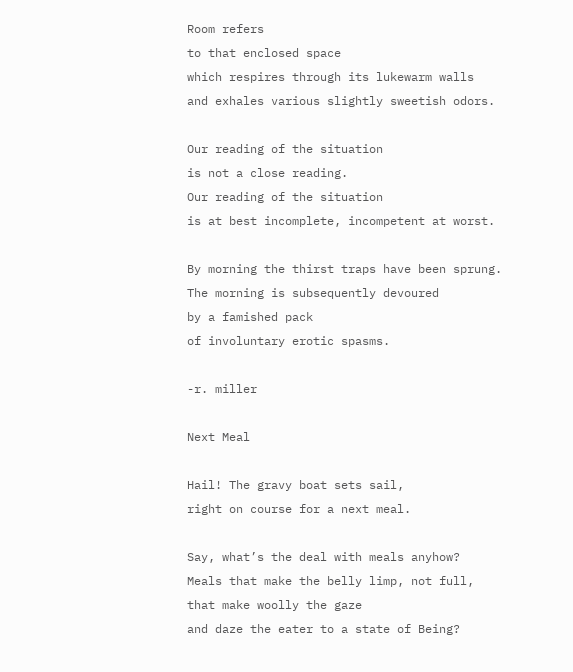Room refers
to that enclosed space
which respires through its lukewarm walls
and exhales various slightly sweetish odors.

Our reading of the situation
is not a close reading.
Our reading of the situation
is at best incomplete, incompetent at worst.

By morning the thirst traps have been sprung.
The morning is subsequently devoured
by a famished pack
of involuntary erotic spasms.

-r. miller

Next Meal

Hail! The gravy boat sets sail,
right on course for a next meal.

Say, what’s the deal with meals anyhow?
Meals that make the belly limp, not full,
that make woolly the gaze
and daze the eater to a state of Being?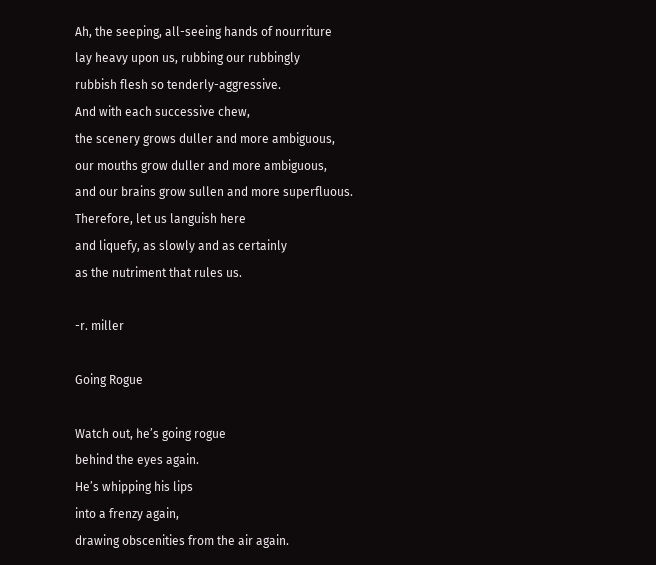Ah, the seeping, all-seeing hands of nourriture
lay heavy upon us, rubbing our rubbingly
rubbish flesh so tenderly-aggressive.
And with each successive chew,
the scenery grows duller and more ambiguous,
our mouths grow duller and more ambiguous,
and our brains grow sullen and more superfluous.
Therefore, let us languish here
and liquefy, as slowly and as certainly
as the nutriment that rules us.

-r. miller

Going Rogue

Watch out, he’s going rogue
behind the eyes again.
He’s whipping his lips
into a frenzy again,
drawing obscenities from the air again.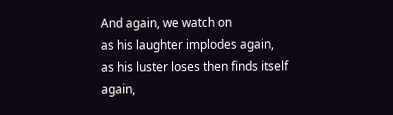And again, we watch on
as his laughter implodes again,
as his luster loses then finds itself again,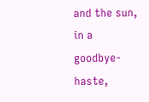and the sun, in a goodbye-haste,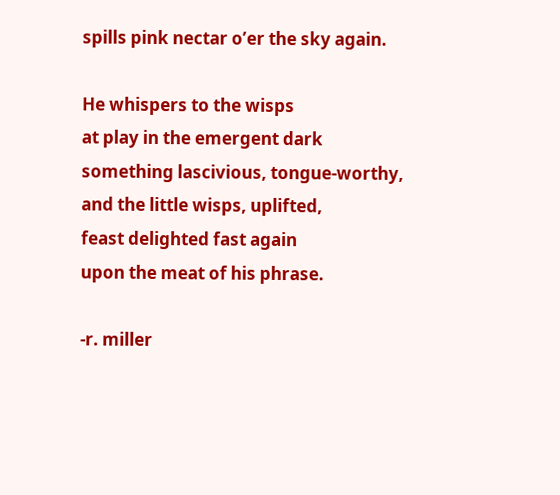spills pink nectar o’er the sky again.

He whispers to the wisps
at play in the emergent dark
something lascivious, tongue-worthy,
and the little wisps, uplifted,
feast delighted fast again
upon the meat of his phrase.

-r. miller